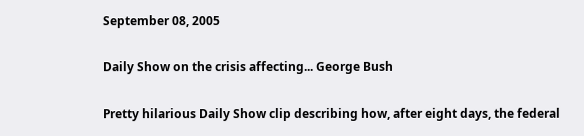September 08, 2005

Daily Show on the crisis affecting... George Bush

Pretty hilarious Daily Show clip describing how, after eight days, the federal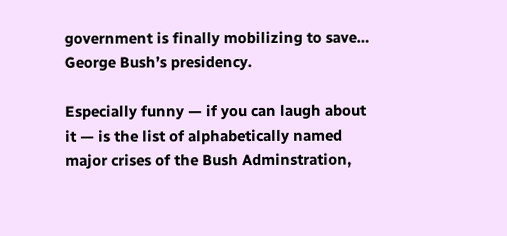government is finally mobilizing to save… George Bush’s presidency.

Especially funny — if you can laugh about it — is the list of alphabetically named major crises of the Bush Adminstration,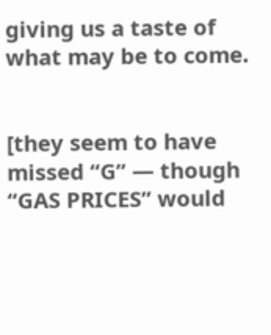giving us a taste of what may be to come.


[they seem to have missed “G” — though “GAS PRICES” would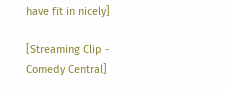have fit in nicely]

[Streaming Clip - Comedy Central]